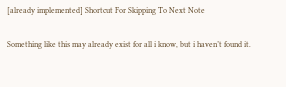[already implemented] Shortcut For Skipping To Next Note

Something like this may already exist for all i know, but i haven’t found it.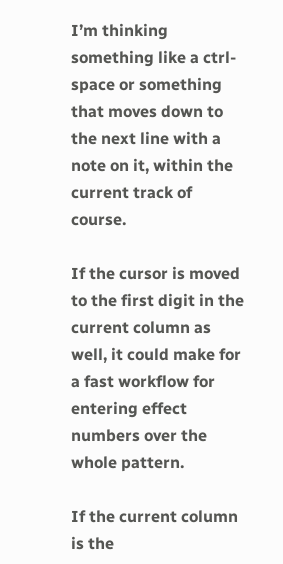I’m thinking something like a ctrl-space or something that moves down to the next line with a note on it, within the current track of course.

If the cursor is moved to the first digit in the current column as well, it could make for a fast workflow for entering effect numbers over the whole pattern.

If the current column is the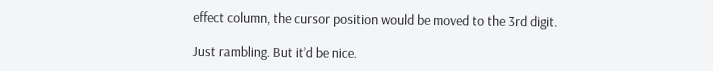effect column, the cursor position would be moved to the 3rd digit.

Just rambling. But it’d be nice.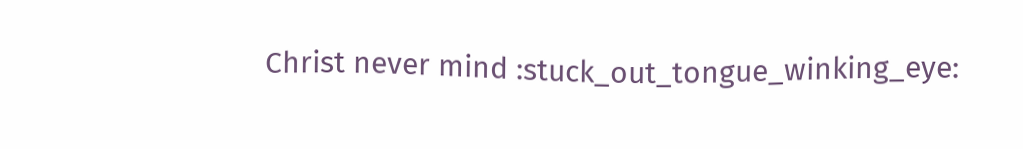Christ never mind :stuck_out_tongue_winking_eye: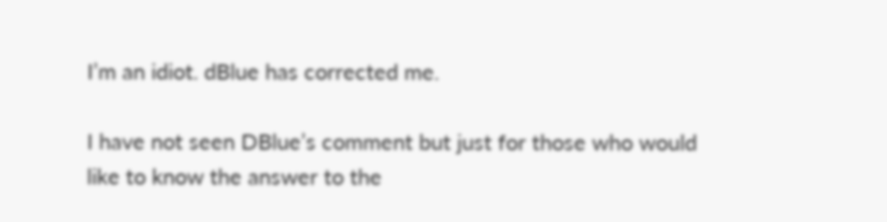I’m an idiot. dBlue has corrected me.

I have not seen DBlue’s comment but just for those who would like to know the answer to the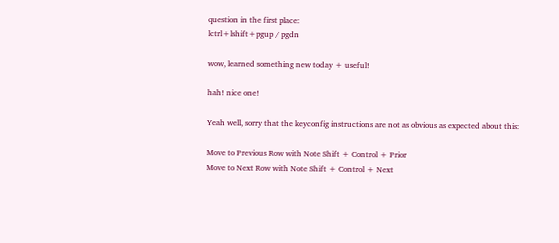question in the first place:
lctrl+lshift+pgup / pgdn

wow, learned something new today + useful!

hah! nice one!

Yeah well, sorry that the keyconfig instructions are not as obvious as expected about this:

Move to Previous Row with Note Shift + Control + Prior
Move to Next Row with Note Shift + Control + Next